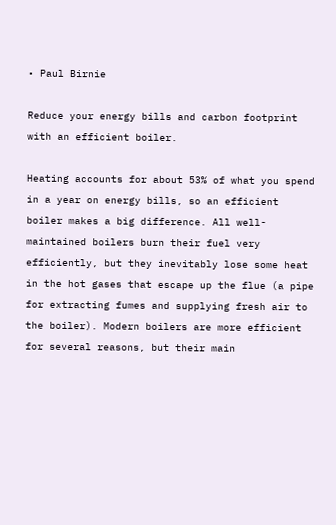• Paul Birnie

Reduce your energy bills and carbon footprint with an efficient boiler.

Heating accounts for about 53% of what you spend in a year on energy bills, so an efficient boiler makes a big difference. All well-maintained boilers burn their fuel very efficiently, but they inevitably lose some heat in the hot gases that escape up the flue (a pipe for extracting fumes and supplying fresh air to the boiler). Modern boilers are more efficient for several reasons, but their main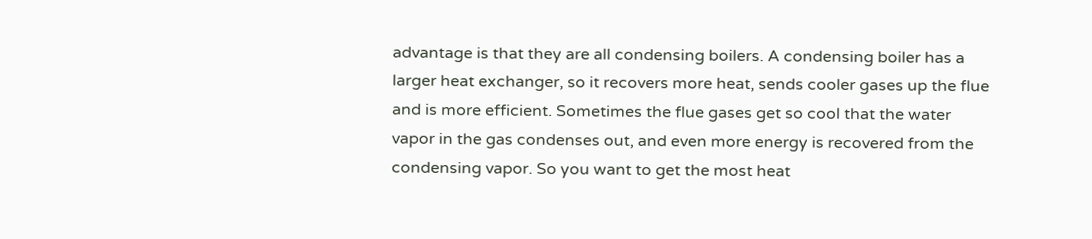advantage is that they are all condensing boilers. A condensing boiler has a larger heat exchanger, so it recovers more heat, sends cooler gases up the flue and is more efficient. Sometimes the flue gases get so cool that the water vapor in the gas condenses out, and even more energy is recovered from the condensing vapor. So you want to get the most heat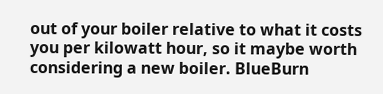out of your boiler relative to what it costs you per kilowatt hour, so it maybe worth considering a new boiler. BlueBurn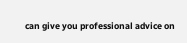can give you professional advice on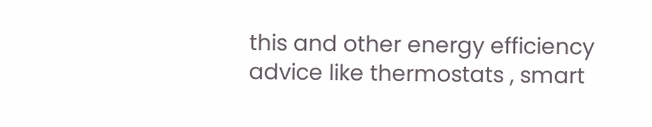this and other energy efficiency advice like thermostats , smart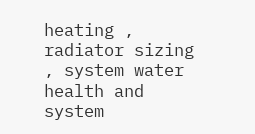heating , radiator sizing , system water health and system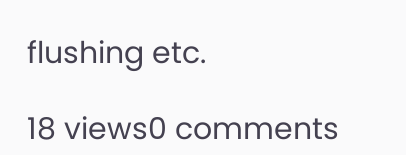flushing etc.

18 views0 comments